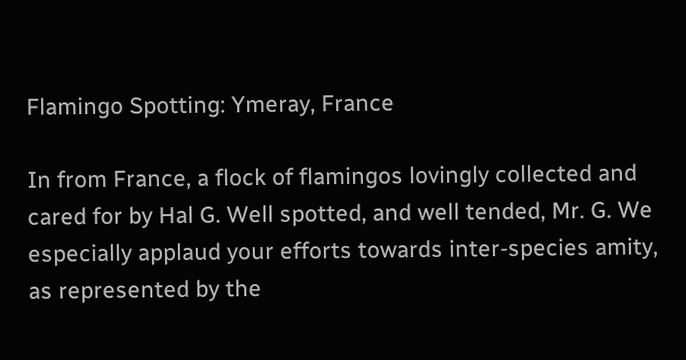Flamingo Spotting: Ymeray, France

In from France, a flock of flamingos lovingly collected and cared for by Hal G. Well spotted, and well tended, Mr. G. We especially applaud your efforts towards inter-species amity, as represented by the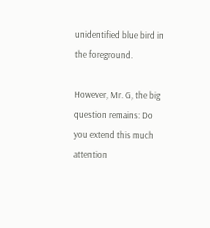unidentified blue bird in the foreground.

However, Mr. G, the big question remains: Do you extend this much attention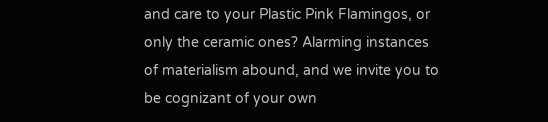and care to your Plastic Pink Flamingos, or only the ceramic ones? Alarming instances of materialism abound, and we invite you to be cognizant of your own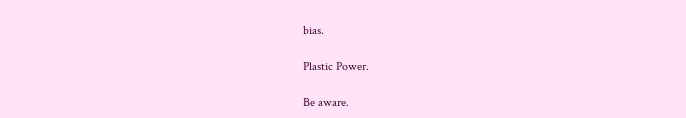bias.

Plastic Power.

Be aware.